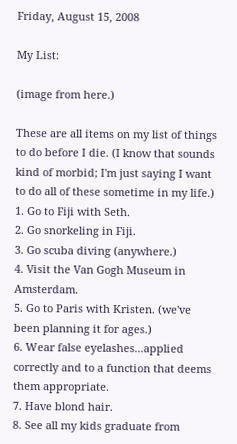Friday, August 15, 2008

My List:

(image from here.)

These are all items on my list of things to do before I die. (I know that sounds kind of morbid; I'm just saying I want to do all of these sometime in my life.)
1. Go to Fiji with Seth.
2. Go snorkeling in Fiji.
3. Go scuba diving (anywhere.)
4. Visit the Van Gogh Museum in Amsterdam.
5. Go to Paris with Kristen. (we've been planning it for ages.)
6. Wear false eyelashes...applied correctly and to a function that deems them appropriate.
7. Have blond hair.
8. See all my kids graduate from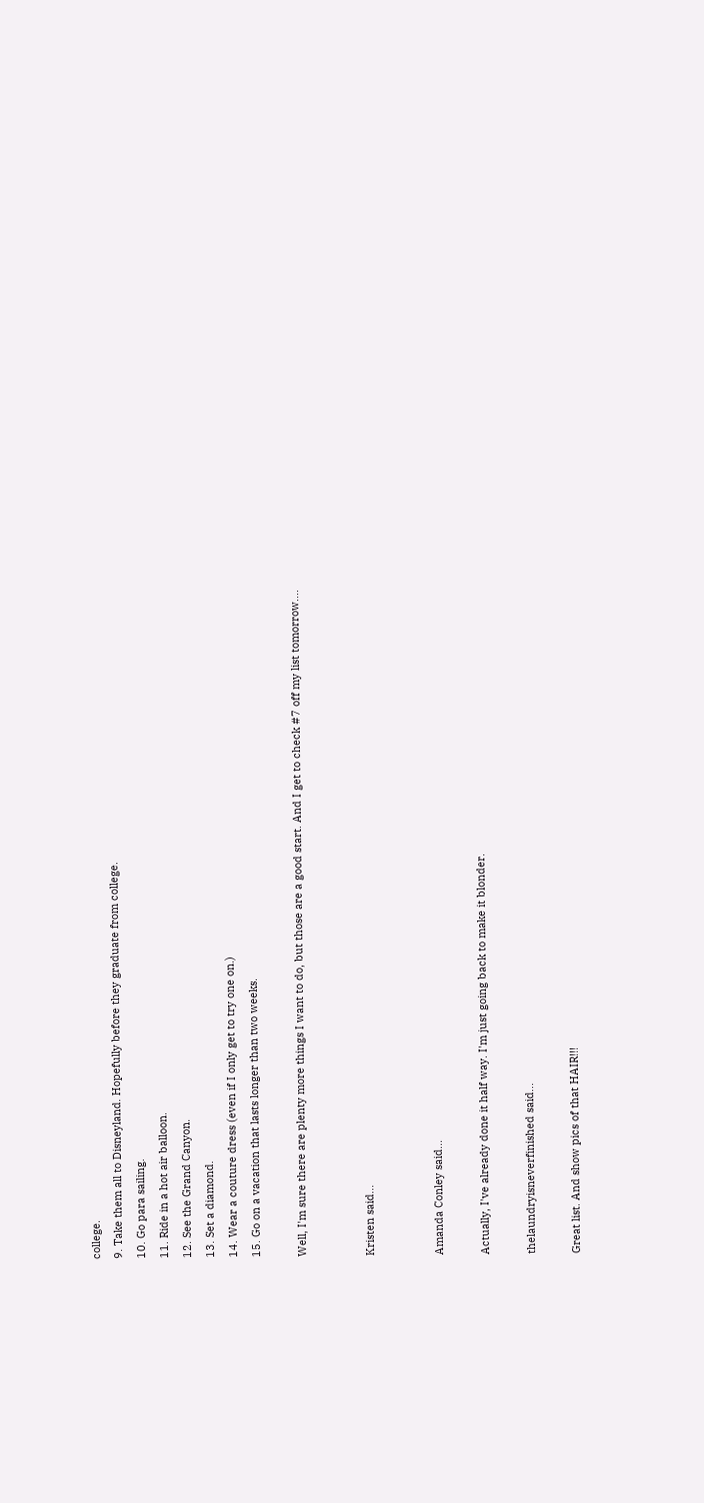college.
9. Take them all to Disneyland. Hopefully before they graduate from college.
10. Go para sailing.
11. Ride in a hot air balloon.
12. See the Grand Canyon.
13. Set a diamond.
14. Wear a couture dress (even if I only get to try one on.)
15. Go on a vacation that lasts longer than two weeks.

Well, I'm sure there are plenty more things I want to do, but those are a good start. And I get to check #7 off my list tomorrow....


Kristen said...


Amanda Conley said...

Actually, I've already done it half way. I'm just going back to make it blonder.

thelaundryisneverfinished said...

Great list. And show pics of that HAIR!!!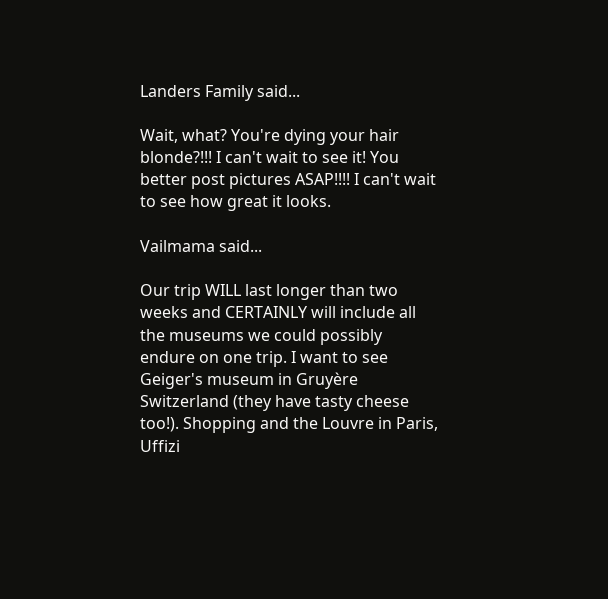Landers Family said...

Wait, what? You're dying your hair blonde?!!! I can't wait to see it! You better post pictures ASAP!!!! I can't wait to see how great it looks.

Vailmama said...

Our trip WILL last longer than two weeks and CERTAINLY will include all the museums we could possibly endure on one trip. I want to see Geiger's museum in Gruyère Switzerland (they have tasty cheese too!). Shopping and the Louvre in Paris, Uffizi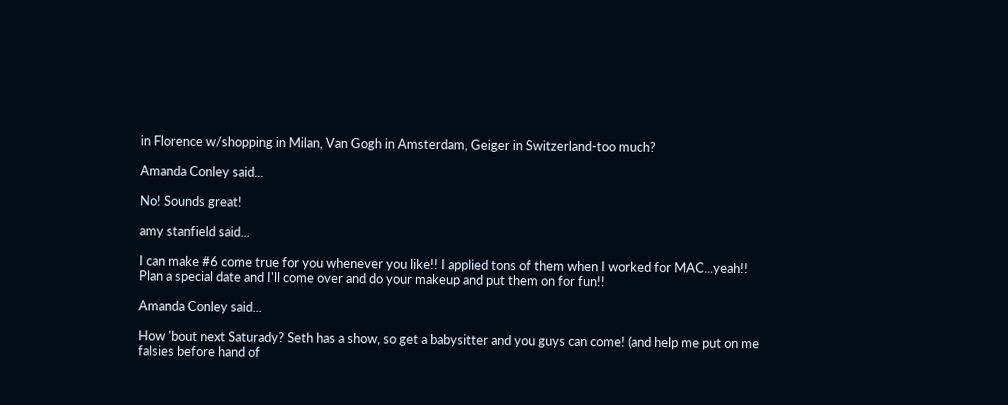in Florence w/shopping in Milan, Van Gogh in Amsterdam, Geiger in Switzerland-too much?

Amanda Conley said...

No! Sounds great!

amy stanfield said...

I can make #6 come true for you whenever you like!! I applied tons of them when I worked for MAC...yeah!! Plan a special date and I'll come over and do your makeup and put them on for fun!!

Amanda Conley said...

How 'bout next Saturady? Seth has a show, so get a babysitter and you guys can come! (and help me put on me falsies before hand of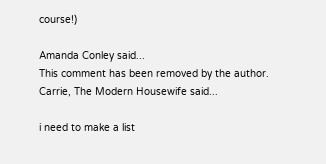course!)

Amanda Conley said...
This comment has been removed by the author.
Carrie, The Modern Housewife said...

i need to make a list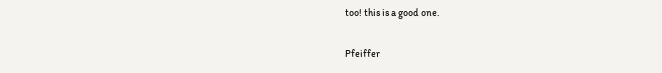too! this is a good one.

Pfeiffer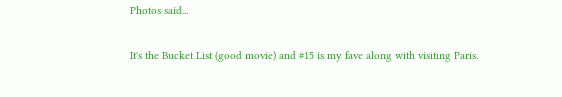Photos said...

It's the Bucket List (good movie) and #15 is my fave along with visiting Paris.